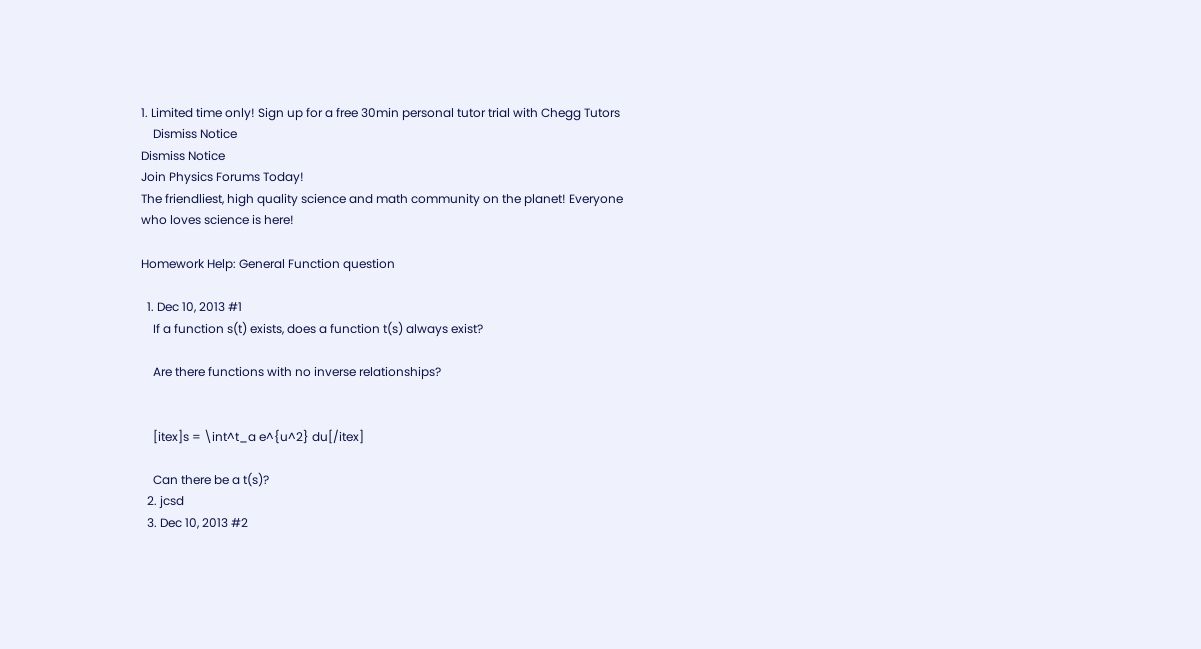1. Limited time only! Sign up for a free 30min personal tutor trial with Chegg Tutors
    Dismiss Notice
Dismiss Notice
Join Physics Forums Today!
The friendliest, high quality science and math community on the planet! Everyone who loves science is here!

Homework Help: General Function question

  1. Dec 10, 2013 #1
    If a function s(t) exists, does a function t(s) always exist?

    Are there functions with no inverse relationships?


    [itex]s = \int^t_a e^{u^2} du[/itex]

    Can there be a t(s)?
  2. jcsd
  3. Dec 10, 2013 #2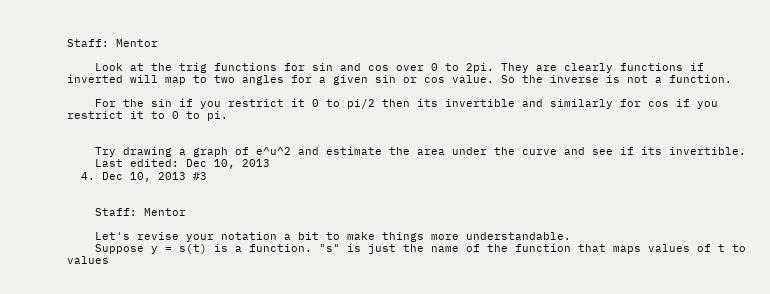Staff: Mentor

    Look at the trig functions for sin and cos over 0 to 2pi. They are clearly functions if inverted will map to two angles for a given sin or cos value. So the inverse is not a function.

    For the sin if you restrict it 0 to pi/2 then its invertible and similarly for cos if you restrict it to 0 to pi.


    Try drawing a graph of e^u^2 and estimate the area under the curve and see if its invertible.
    Last edited: Dec 10, 2013
  4. Dec 10, 2013 #3


    Staff: Mentor

    Let's revise your notation a bit to make things more understandable.
    Suppose y = s(t) is a function. "s" is just the name of the function that maps values of t to values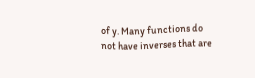of y. Many functions do not have inverses that are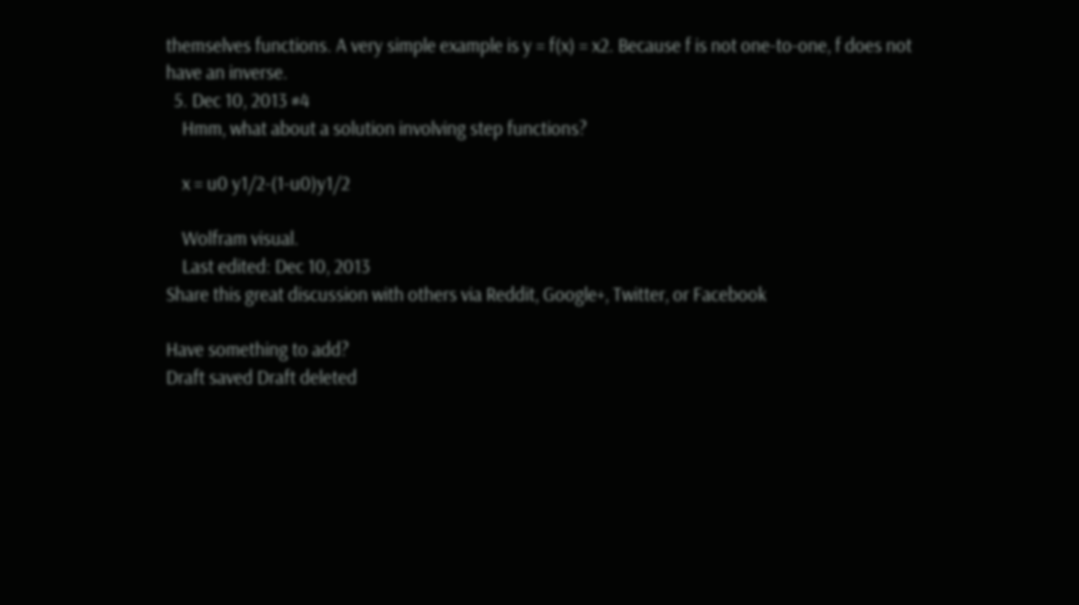themselves functions. A very simple example is y = f(x) = x2. Because f is not one-to-one, f does not have an inverse.
  5. Dec 10, 2013 #4
    Hmm, what about a solution involving step functions?

    x = u0 y1/2-(1-u0)y1/2

    Wolfram visual.
    Last edited: Dec 10, 2013
Share this great discussion with others via Reddit, Google+, Twitter, or Facebook

Have something to add?
Draft saved Draft deleted